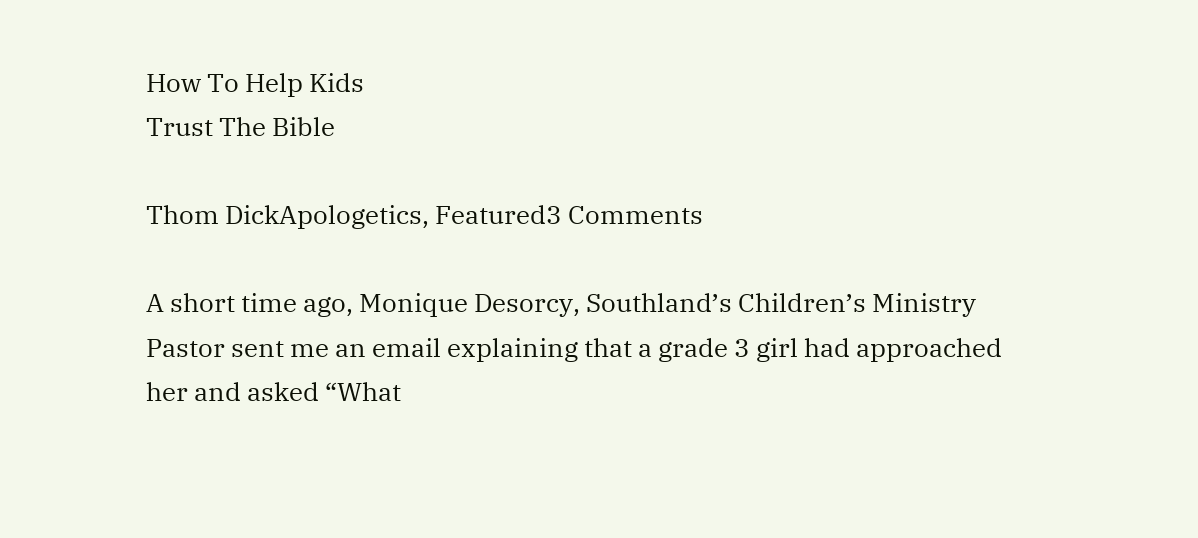How To Help Kids
Trust The Bible

Thom DickApologetics, Featured3 Comments

A short time ago, Monique Desorcy, Southland’s Children’s Ministry Pastor sent me an email explaining that a grade 3 girl had approached her and asked “What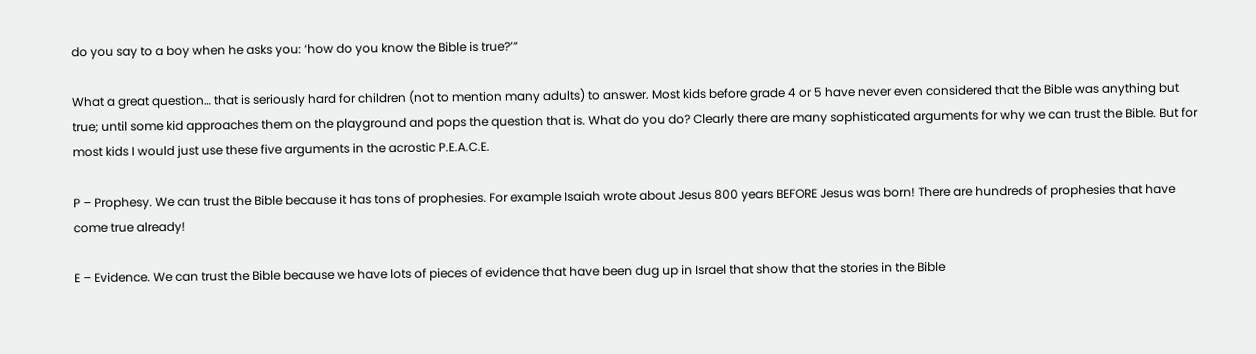do you say to a boy when he asks you: ‘how do you know the Bible is true?’”

What a great question… that is seriously hard for children (not to mention many adults) to answer. Most kids before grade 4 or 5 have never even considered that the Bible was anything but true; until some kid approaches them on the playground and pops the question that is. What do you do? Clearly there are many sophisticated arguments for why we can trust the Bible. But for most kids I would just use these five arguments in the acrostic P.E.A.C.E.

P – Prophesy. We can trust the Bible because it has tons of prophesies. For example Isaiah wrote about Jesus 800 years BEFORE Jesus was born! There are hundreds of prophesies that have come true already!

E – Evidence. We can trust the Bible because we have lots of pieces of evidence that have been dug up in Israel that show that the stories in the Bible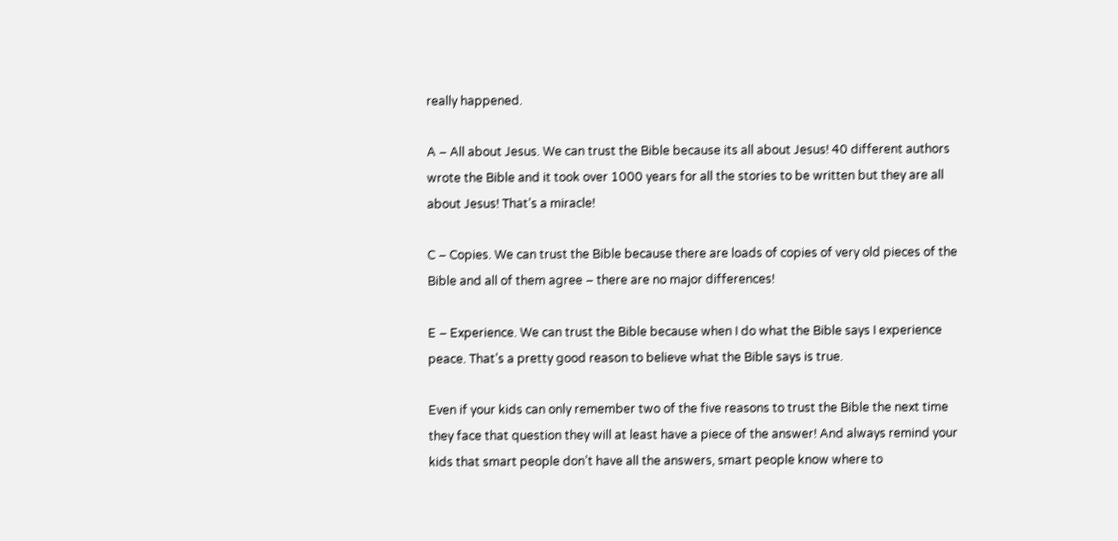really happened.

A – All about Jesus. We can trust the Bible because its all about Jesus! 40 different authors wrote the Bible and it took over 1000 years for all the stories to be written but they are all about Jesus! That’s a miracle!

C – Copies. We can trust the Bible because there are loads of copies of very old pieces of the Bible and all of them agree – there are no major differences!

E – Experience. We can trust the Bible because when I do what the Bible says I experience peace. That’s a pretty good reason to believe what the Bible says is true.

Even if your kids can only remember two of the five reasons to trust the Bible the next time they face that question they will at least have a piece of the answer! And always remind your kids that smart people don’t have all the answers, smart people know where to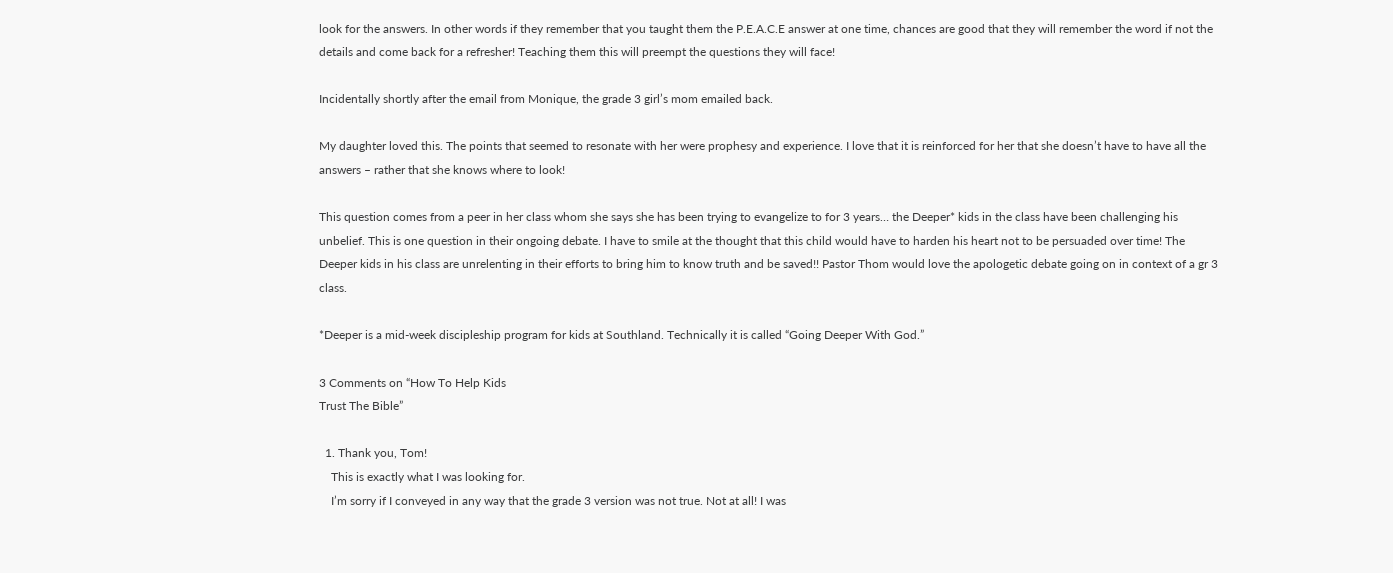look for the answers. In other words if they remember that you taught them the P.E.A.C.E answer at one time, chances are good that they will remember the word if not the details and come back for a refresher! Teaching them this will preempt the questions they will face!

Incidentally shortly after the email from Monique, the grade 3 girl’s mom emailed back.

My daughter loved this. The points that seemed to resonate with her were prophesy and experience. I love that it is reinforced for her that she doesn’t have to have all the answers – rather that she knows where to look!

This question comes from a peer in her class whom she says she has been trying to evangelize to for 3 years… the Deeper* kids in the class have been challenging his unbelief. This is one question in their ongoing debate. I have to smile at the thought that this child would have to harden his heart not to be persuaded over time! The Deeper kids in his class are unrelenting in their efforts to bring him to know truth and be saved!! Pastor Thom would love the apologetic debate going on in context of a gr 3 class.

*Deeper is a mid-week discipleship program for kids at Southland. Technically it is called “Going Deeper With God.”

3 Comments on “How To Help Kids
Trust The Bible”

  1. Thank you, Tom!
    This is exactly what I was looking for.
    I’m sorry if I conveyed in any way that the grade 3 version was not true. Not at all! I was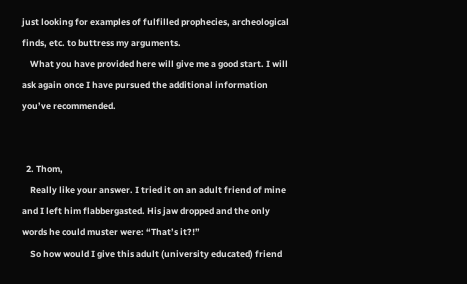just looking for examples of fulfilled prophecies, archeological finds, etc. to buttress my arguments.
    What you have provided here will give me a good start. I will ask again once I have pursued the additional information you’ve recommended.


  2. Thom,
    Really like your answer. I tried it on an adult friend of mine and I left him flabbergasted. His jaw dropped and the only words he could muster were: “That’s it?!”
    So how would I give this adult (university educated) friend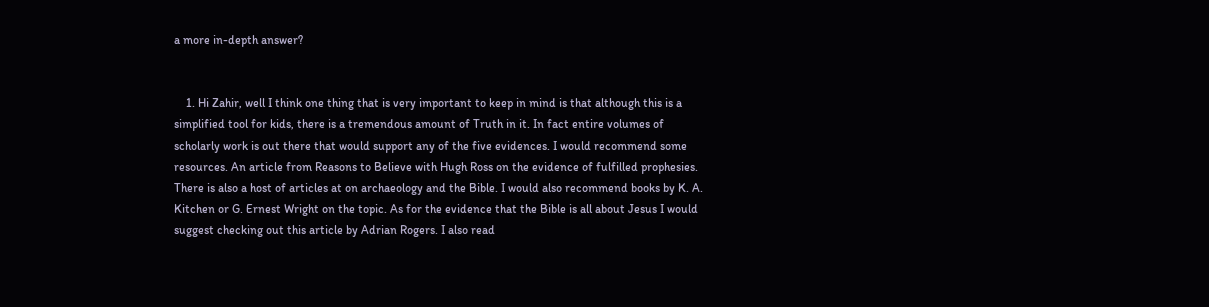a more in-depth answer?


    1. Hi Zahir, well I think one thing that is very important to keep in mind is that although this is a simplified tool for kids, there is a tremendous amount of Truth in it. In fact entire volumes of scholarly work is out there that would support any of the five evidences. I would recommend some resources. An article from Reasons to Believe with Hugh Ross on the evidence of fulfilled prophesies. There is also a host of articles at on archaeology and the Bible. I would also recommend books by K. A. Kitchen or G. Ernest Wright on the topic. As for the evidence that the Bible is all about Jesus I would suggest checking out this article by Adrian Rogers. I also read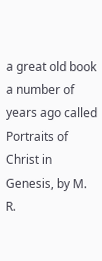a great old book a number of years ago called Portraits of Christ in Genesis, by M. R.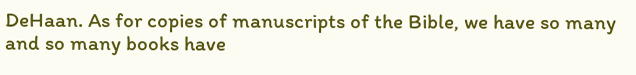DeHaan. As for copies of manuscripts of the Bible, we have so many and so many books have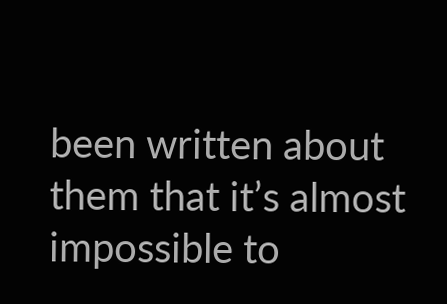been written about them that it’s almost impossible to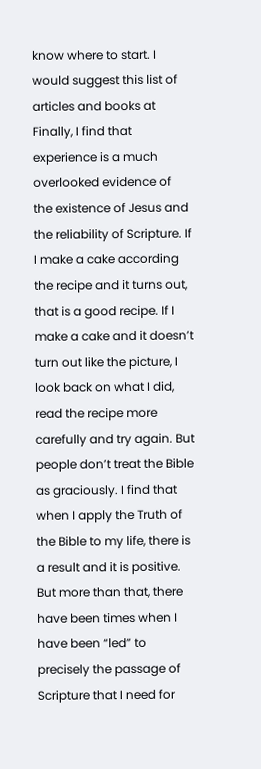know where to start. I would suggest this list of articles and books at Finally, I find that experience is a much overlooked evidence of the existence of Jesus and the reliability of Scripture. If I make a cake according the recipe and it turns out, that is a good recipe. If I make a cake and it doesn’t turn out like the picture, I look back on what I did, read the recipe more carefully and try again. But people don’t treat the Bible as graciously. I find that when I apply the Truth of the Bible to my life, there is a result and it is positive. But more than that, there have been times when I have been “led” to precisely the passage of Scripture that I need for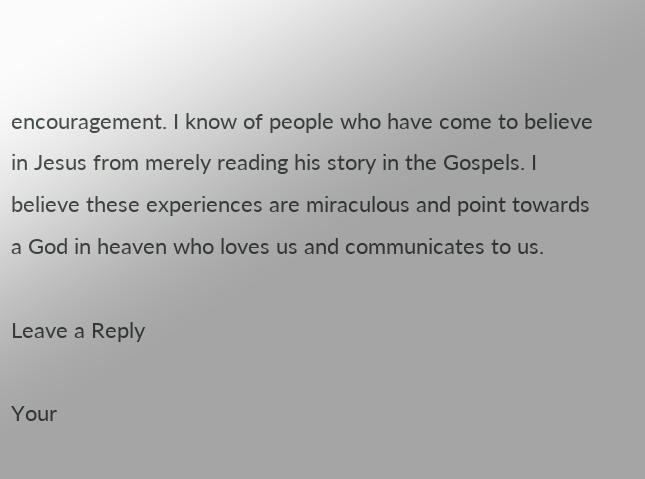encouragement. I know of people who have come to believe in Jesus from merely reading his story in the Gospels. I believe these experiences are miraculous and point towards a God in heaven who loves us and communicates to us.

Leave a Reply

Your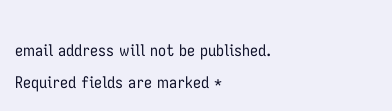email address will not be published. Required fields are marked *